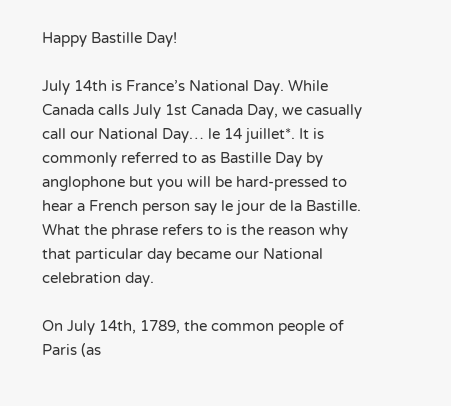Happy Bastille Day!

July 14th is France’s National Day. While Canada calls July 1st Canada Day, we casually call our National Day… le 14 juillet*. It is commonly referred to as Bastille Day by anglophone but you will be hard-pressed to hear a French person say le jour de la Bastille. What the phrase refers to is the reason why that particular day became our National celebration day.

On July 14th, 1789, the common people of Paris (as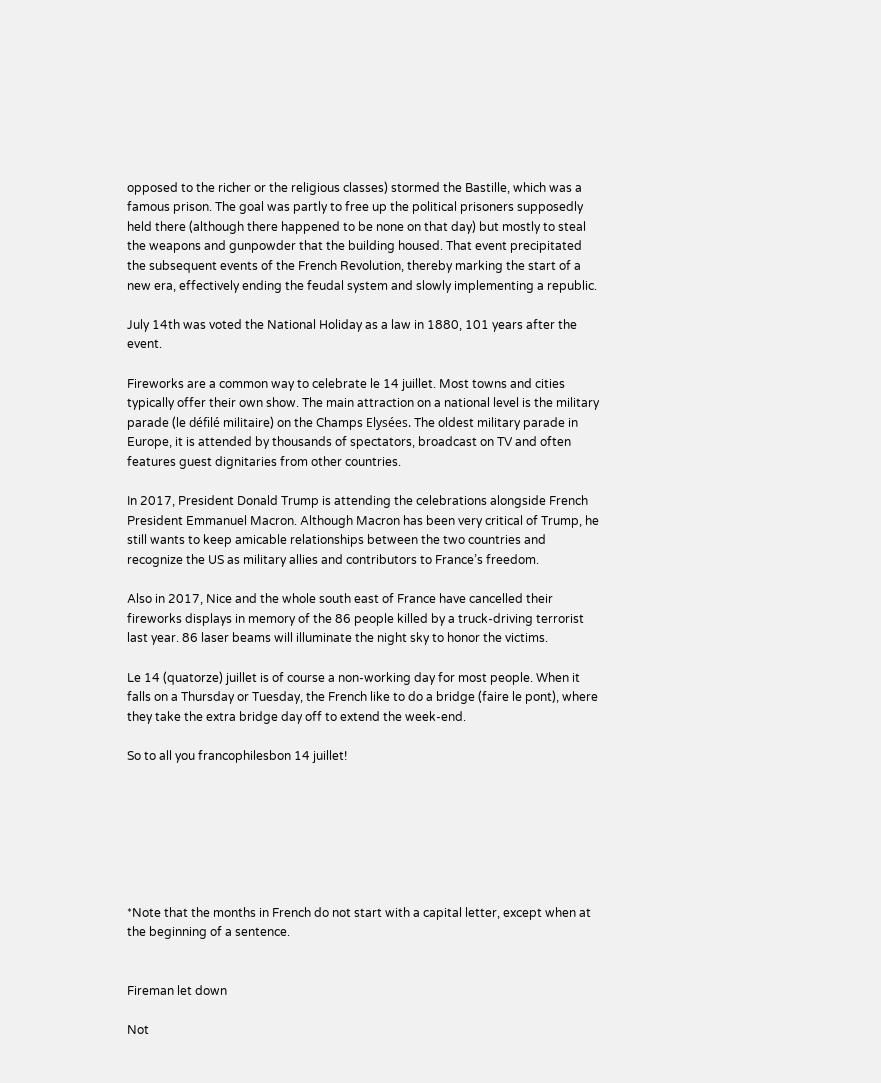opposed to the richer or the religious classes) stormed the Bastille, which was a famous prison. The goal was partly to free up the political prisoners supposedly held there (although there happened to be none on that day) but mostly to steal the weapons and gunpowder that the building housed. That event precipitated the subsequent events of the French Revolution, thereby marking the start of a new era, effectively ending the feudal system and slowly implementing a republic.

July 14th was voted the National Holiday as a law in 1880, 101 years after the event.

Fireworks are a common way to celebrate le 14 juillet. Most towns and cities typically offer their own show. The main attraction on a national level is the military parade (le défilé militaire) on the Champs Elysées. The oldest military parade in Europe, it is attended by thousands of spectators, broadcast on TV and often features guest dignitaries from other countries.

In 2017, President Donald Trump is attending the celebrations alongside French President Emmanuel Macron. Although Macron has been very critical of Trump, he still wants to keep amicable relationships between the two countries and recognize the US as military allies and contributors to France’s freedom.

Also in 2017, Nice and the whole south east of France have cancelled their fireworks displays in memory of the 86 people killed by a truck-driving terrorist last year. 86 laser beams will illuminate the night sky to honor the victims.

Le 14 (quatorze) juillet is of course a non-working day for most people. When it falls on a Thursday or Tuesday, the French like to do a bridge (faire le pont), where they take the extra bridge day off to extend the week-end.

So to all you francophilesbon 14 juillet!







*Note that the months in French do not start with a capital letter, except when at the beginning of a sentence.


Fireman let down

Not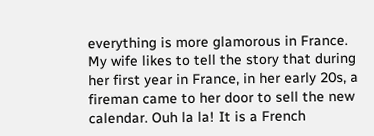everything is more glamorous in France. My wife likes to tell the story that during her first year in France, in her early 20s, a fireman came to her door to sell the new calendar. Ouh la la! It is a French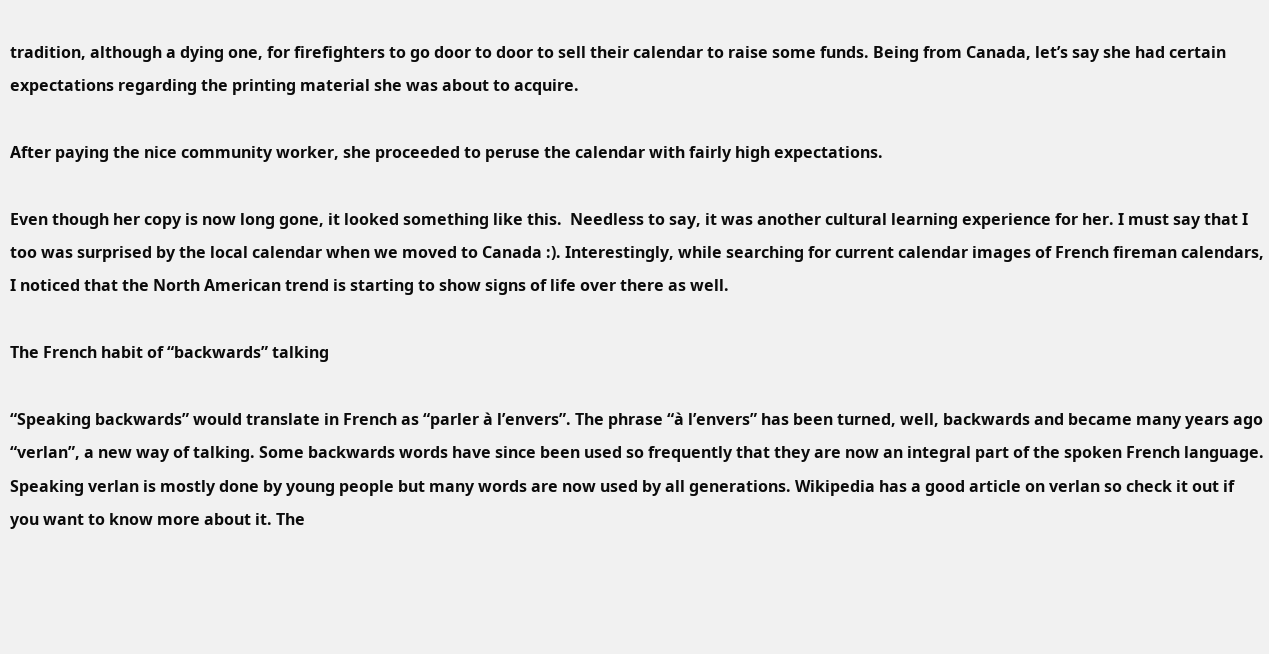tradition, although a dying one, for firefighters to go door to door to sell their calendar to raise some funds. Being from Canada, let’s say she had certain expectations regarding the printing material she was about to acquire.

After paying the nice community worker, she proceeded to peruse the calendar with fairly high expectations.

Even though her copy is now long gone, it looked something like this.  Needless to say, it was another cultural learning experience for her. I must say that I too was surprised by the local calendar when we moved to Canada :). Interestingly, while searching for current calendar images of French fireman calendars, I noticed that the North American trend is starting to show signs of life over there as well.

The French habit of “backwards” talking

“Speaking backwards” would translate in French as “parler à l’envers”. The phrase “à l’envers” has been turned, well, backwards and became many years ago “verlan”, a new way of talking. Some backwards words have since been used so frequently that they are now an integral part of the spoken French language. Speaking verlan is mostly done by young people but many words are now used by all generations. Wikipedia has a good article on verlan so check it out if you want to know more about it. The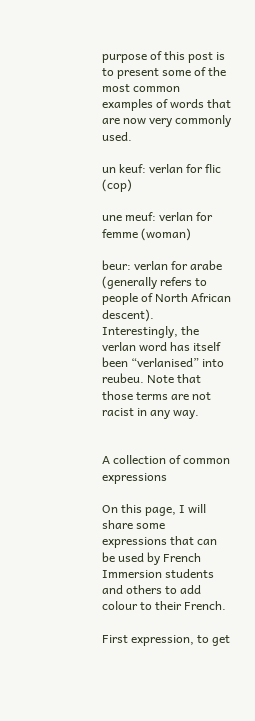purpose of this post is to present some of the most common examples of words that are now very commonly used.

un keuf: verlan for flic (cop)

une meuf: verlan for femme (woman)

beur: verlan for arabe (generally refers to people of North African descent). Interestingly, the verlan word has itself been “verlanised” into reubeu. Note that those terms are not racist in any way.


A collection of common expressions

On this page, I will share some expressions that can be used by French Immersion students and others to add colour to their French.

First expression, to get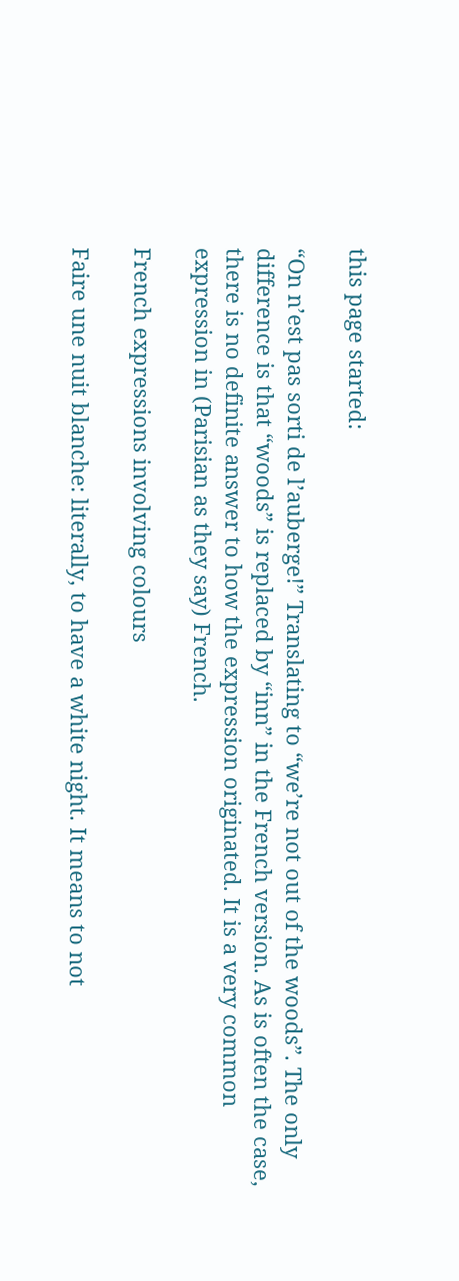this page started:

“On n’est pas sorti de l’auberge!” Translating to “we’re not out of the woods”. The only difference is that “woods” is replaced by “inn” in the French version. As is often the case, there is no definite answer to how the expression originated. It is a very common expression in (Parisian as they say) French.

French expressions involving colours

Faire une nuit blanche: literally, to have a white night. It means to not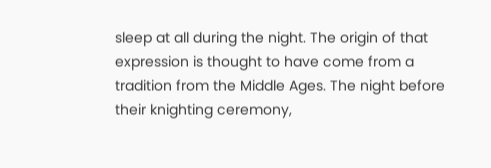sleep at all during the night. The origin of that expression is thought to have come from a tradition from the Middle Ages. The night before their knighting ceremony,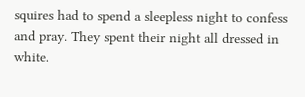squires had to spend a sleepless night to confess and pray. They spent their night all dressed in white.